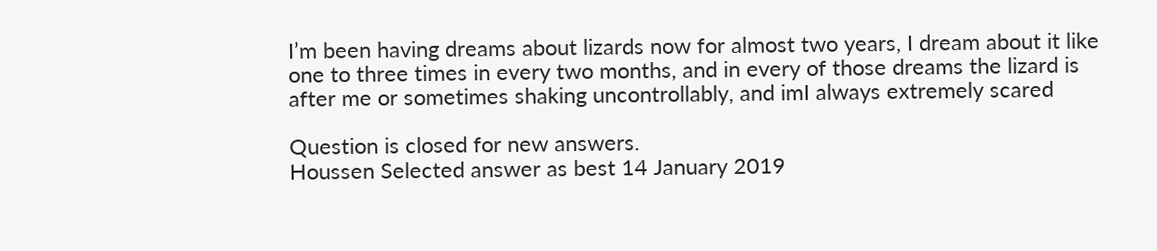I’m been having dreams about lizards now for almost two years, I dream about it like one to three times in every two months, and in every of those dreams the lizard is after me or sometimes shaking uncontrollably, and imI always extremely scared

Question is closed for new answers.
Houssen Selected answer as best 14 January 2019